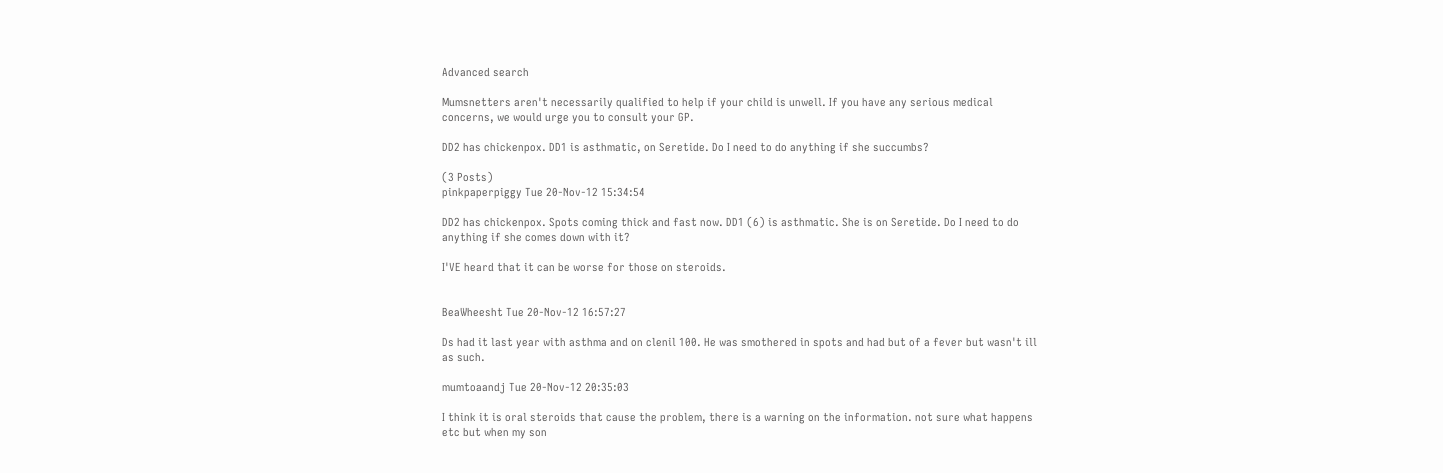Advanced search

Mumsnetters aren't necessarily qualified to help if your child is unwell. If you have any serious medical concerns, we would urge you to consult your GP.

DD2 has chickenpox. DD1 is asthmatic, on Seretide. Do I need to do anything if she succumbs?

(3 Posts)
pinkpaperpiggy Tue 20-Nov-12 15:34:54

DD2 has chickenpox. Spots coming thick and fast now. DD1 (6) is asthmatic. She is on Seretide. Do I need to do anything if she comes down with it?

I'VE heard that it can be worse for those on steroids.


BeaWheesht Tue 20-Nov-12 16:57:27

Ds had it last year with asthma and on clenil 100. He was smothered in spots and had but of a fever but wasn't ill as such.

mumtoaandj Tue 20-Nov-12 20:35:03

I think it is oral steroids that cause the problem, there is a warning on the information. not sure what happens etc but when my son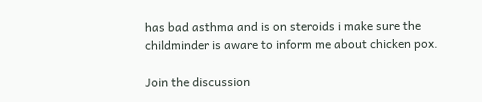has bad asthma and is on steroids i make sure the childminder is aware to inform me about chicken pox.

Join the discussion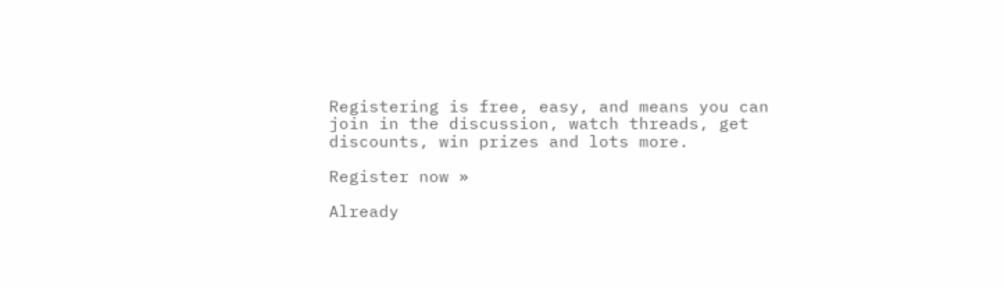Registering is free, easy, and means you can join in the discussion, watch threads, get discounts, win prizes and lots more.

Register now »

Already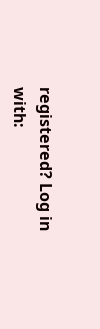registered? Log in with: